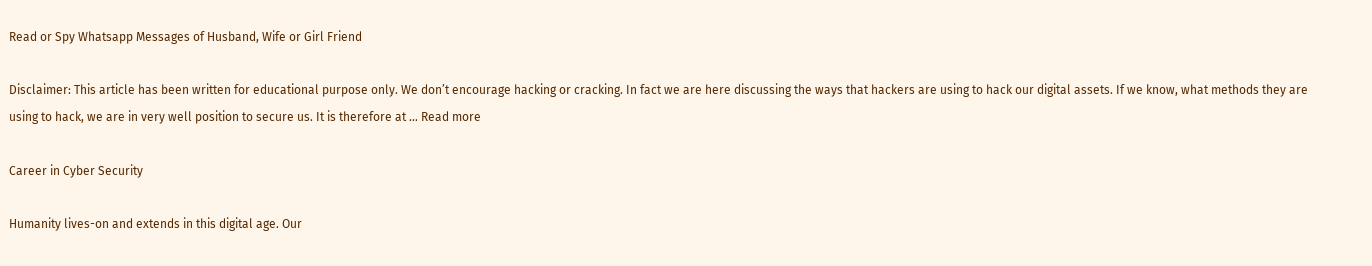Read or Spy Whatsapp Messages of Husband, Wife or Girl Friend

Disclaimer: This article has been written for educational purpose only. We don’t encourage hacking or cracking. In fact we are here discussing the ways that hackers are using to hack our digital assets. If we know, what methods they are using to hack, we are in very well position to secure us. It is therefore at … Read more

Career in Cyber Security

Humanity lives-on and extends in this digital age. Our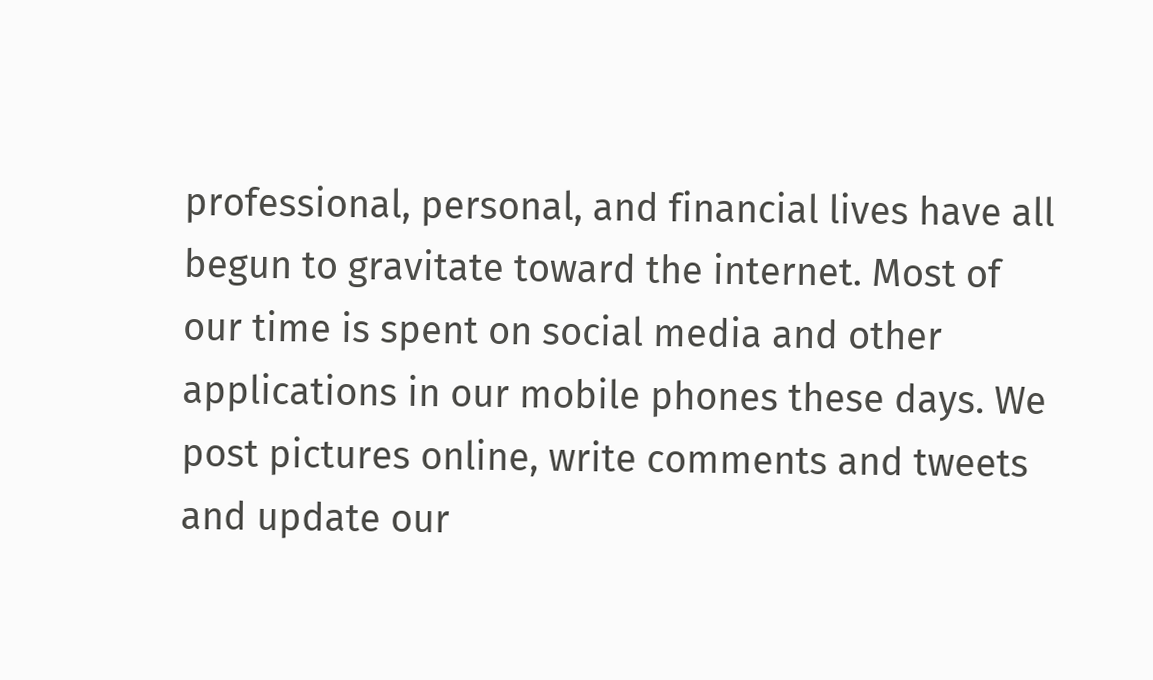professional, personal, and financial lives have all begun to gravitate toward the internet. Most of our time is spent on social media and other applications in our mobile phones these days. We post pictures online, write comments and tweets and update our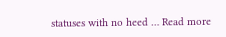statuses with no heed … Read more